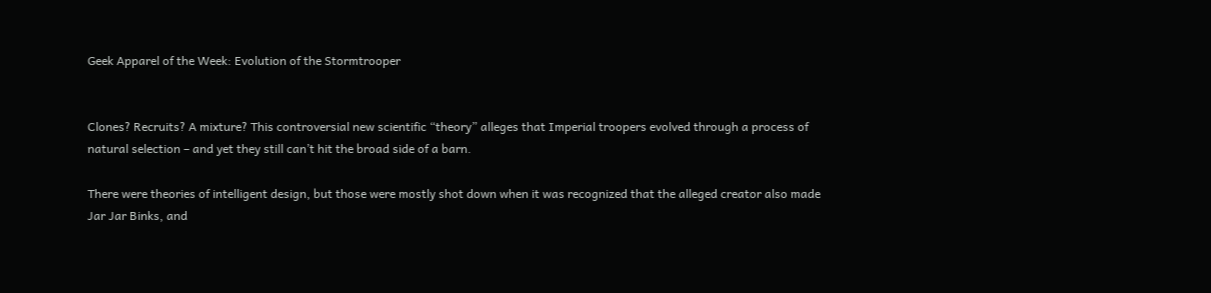Geek Apparel of the Week: Evolution of the Stormtrooper


Clones? Recruits? A mixture? This controversial new scientific “theory” alleges that Imperial troopers evolved through a process of natural selection – and yet they still can’t hit the broad side of a barn.

There were theories of intelligent design, but those were mostly shot down when it was recognized that the alleged creator also made Jar Jar Binks, and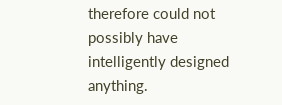therefore could not possibly have intelligently designed anything.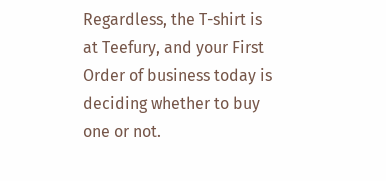Regardless, the T-shirt is at Teefury, and your First Order of business today is deciding whether to buy one or not.